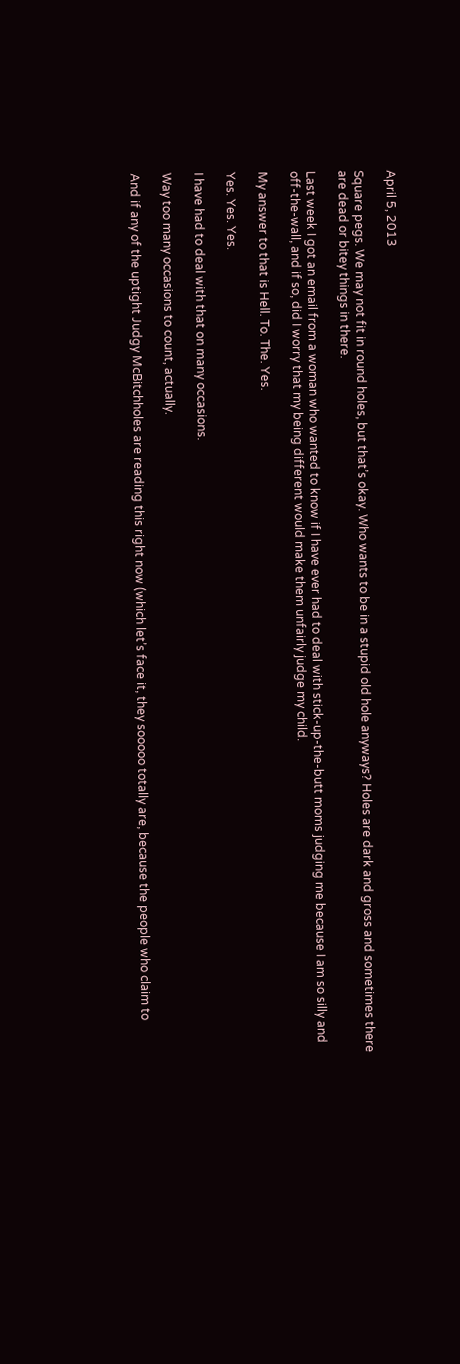April 5, 2013

Square pegs. We may not fit in round holes, but that’s okay. Who wants to be in a stupid old hole anyways? Holes are dark and gross and sometimes there are dead or bitey things in there.

Last week I got an email from a woman who wanted to know if I have ever had to deal with stick-up-the-butt moms judging me because I am so silly and off-the-wall, and if so, did I worry that my being different would make them unfairly judge my child.

My answer to that is Hell. To. The. Yes.

Yes. Yes. Yes.

I have had to deal with that on many occasions.

Way too many occasions to count, actually.

And if any of the uptight Judgy McBitchholes are reading this right now (which let’s face it, they sooooo totally are, because the people who claim to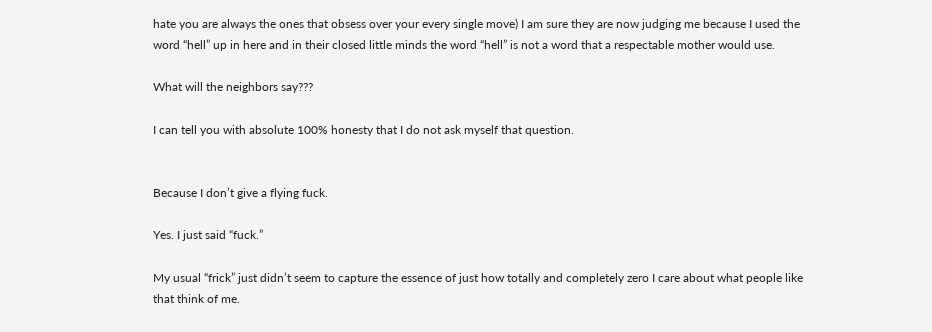hate you are always the ones that obsess over your every single move) I am sure they are now judging me because I used the word “hell” up in here and in their closed little minds the word “hell” is not a word that a respectable mother would use.

What will the neighbors say???

I can tell you with absolute 100% honesty that I do not ask myself that question.


Because I don’t give a flying fuck.

Yes. I just said “fuck.”

My usual “frick” just didn’t seem to capture the essence of just how totally and completely zero I care about what people like that think of me.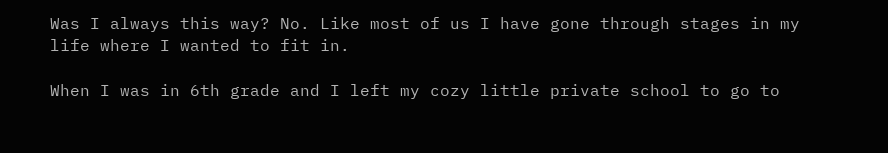Was I always this way? No. Like most of us I have gone through stages in my life where I wanted to fit in.

When I was in 6th grade and I left my cozy little private school to go to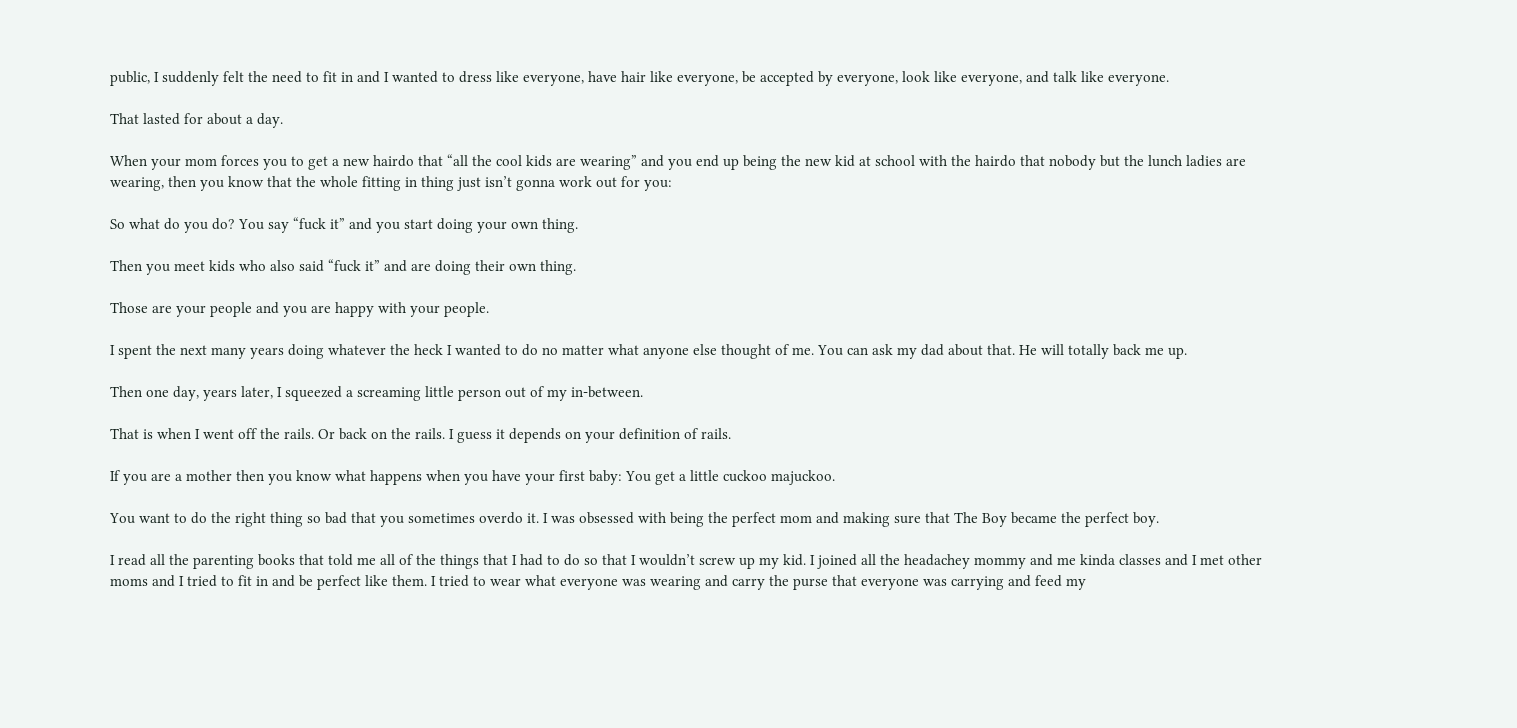public, I suddenly felt the need to fit in and I wanted to dress like everyone, have hair like everyone, be accepted by everyone, look like everyone, and talk like everyone.

That lasted for about a day.

When your mom forces you to get a new hairdo that “all the cool kids are wearing” and you end up being the new kid at school with the hairdo that nobody but the lunch ladies are wearing, then you know that the whole fitting in thing just isn’t gonna work out for you:

So what do you do? You say “fuck it” and you start doing your own thing.

Then you meet kids who also said “fuck it” and are doing their own thing.

Those are your people and you are happy with your people.

I spent the next many years doing whatever the heck I wanted to do no matter what anyone else thought of me. You can ask my dad about that. He will totally back me up.

Then one day, years later, I squeezed a screaming little person out of my in-between.

That is when I went off the rails. Or back on the rails. I guess it depends on your definition of rails.

If you are a mother then you know what happens when you have your first baby: You get a little cuckoo majuckoo.

You want to do the right thing so bad that you sometimes overdo it. I was obsessed with being the perfect mom and making sure that The Boy became the perfect boy.

I read all the parenting books that told me all of the things that I had to do so that I wouldn’t screw up my kid. I joined all the headachey mommy and me kinda classes and I met other moms and I tried to fit in and be perfect like them. I tried to wear what everyone was wearing and carry the purse that everyone was carrying and feed my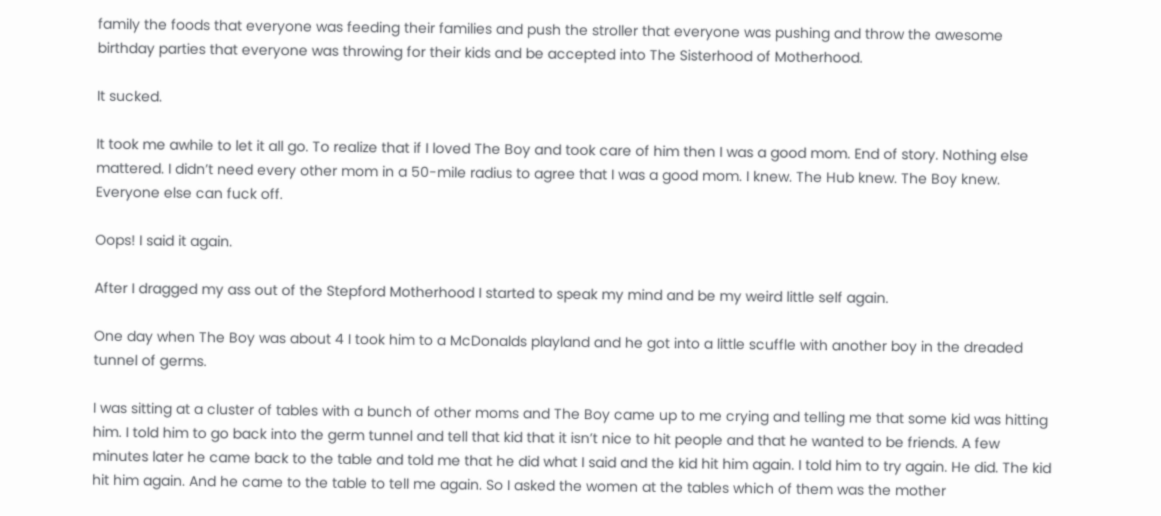family the foods that everyone was feeding their families and push the stroller that everyone was pushing and throw the awesome birthday parties that everyone was throwing for their kids and be accepted into The Sisterhood of Motherhood.

It sucked.

It took me awhile to let it all go. To realize that if I loved The Boy and took care of him then I was a good mom. End of story. Nothing else mattered. I didn’t need every other mom in a 50-mile radius to agree that I was a good mom. I knew. The Hub knew. The Boy knew. Everyone else can fuck off.

Oops! I said it again.

After I dragged my ass out of the Stepford Motherhood I started to speak my mind and be my weird little self again.

One day when The Boy was about 4 I took him to a McDonalds playland and he got into a little scuffle with another boy in the dreaded tunnel of germs.

I was sitting at a cluster of tables with a bunch of other moms and The Boy came up to me crying and telling me that some kid was hitting him. I told him to go back into the germ tunnel and tell that kid that it isn’t nice to hit people and that he wanted to be friends. A few minutes later he came back to the table and told me that he did what I said and the kid hit him again. I told him to try again. He did. The kid hit him again. And he came to the table to tell me again. So I asked the women at the tables which of them was the mother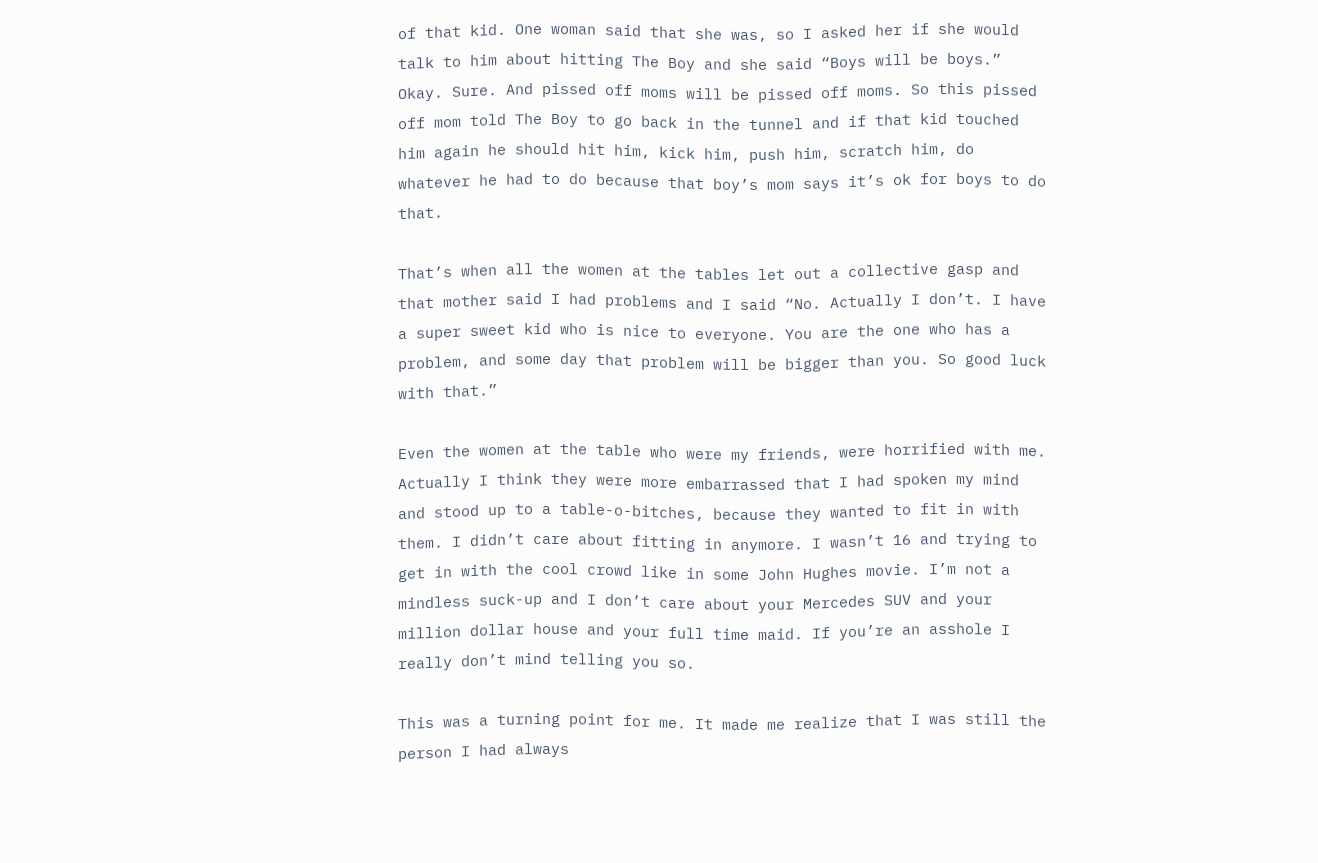of that kid. One woman said that she was, so I asked her if she would talk to him about hitting The Boy and she said “Boys will be boys.” Okay. Sure. And pissed off moms will be pissed off moms. So this pissed off mom told The Boy to go back in the tunnel and if that kid touched him again he should hit him, kick him, push him, scratch him, do whatever he had to do because that boy’s mom says it’s ok for boys to do that.

That’s when all the women at the tables let out a collective gasp and that mother said I had problems and I said “No. Actually I don’t. I have a super sweet kid who is nice to everyone. You are the one who has a problem, and some day that problem will be bigger than you. So good luck with that.”

Even the women at the table who were my friends, were horrified with me. Actually I think they were more embarrassed that I had spoken my mind and stood up to a table-o-bitches, because they wanted to fit in with them. I didn’t care about fitting in anymore. I wasn’t 16 and trying to get in with the cool crowd like in some John Hughes movie. I’m not a mindless suck-up and I don’t care about your Mercedes SUV and your million dollar house and your full time maid. If you’re an asshole I really don’t mind telling you so.

This was a turning point for me. It made me realize that I was still the person I had always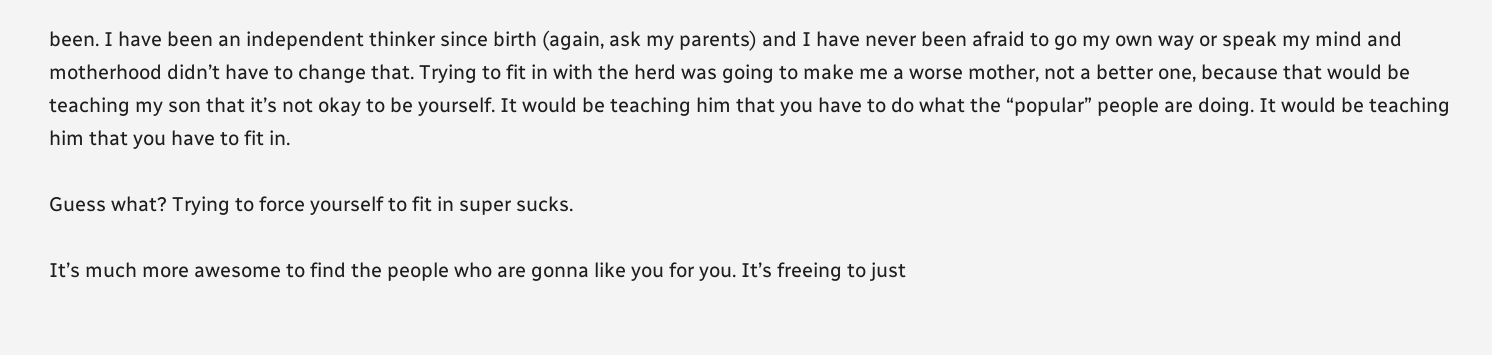been. I have been an independent thinker since birth (again, ask my parents) and I have never been afraid to go my own way or speak my mind and motherhood didn’t have to change that. Trying to fit in with the herd was going to make me a worse mother, not a better one, because that would be teaching my son that it’s not okay to be yourself. It would be teaching him that you have to do what the “popular” people are doing. It would be teaching him that you have to fit in.

Guess what? Trying to force yourself to fit in super sucks.

It’s much more awesome to find the people who are gonna like you for you. It’s freeing to just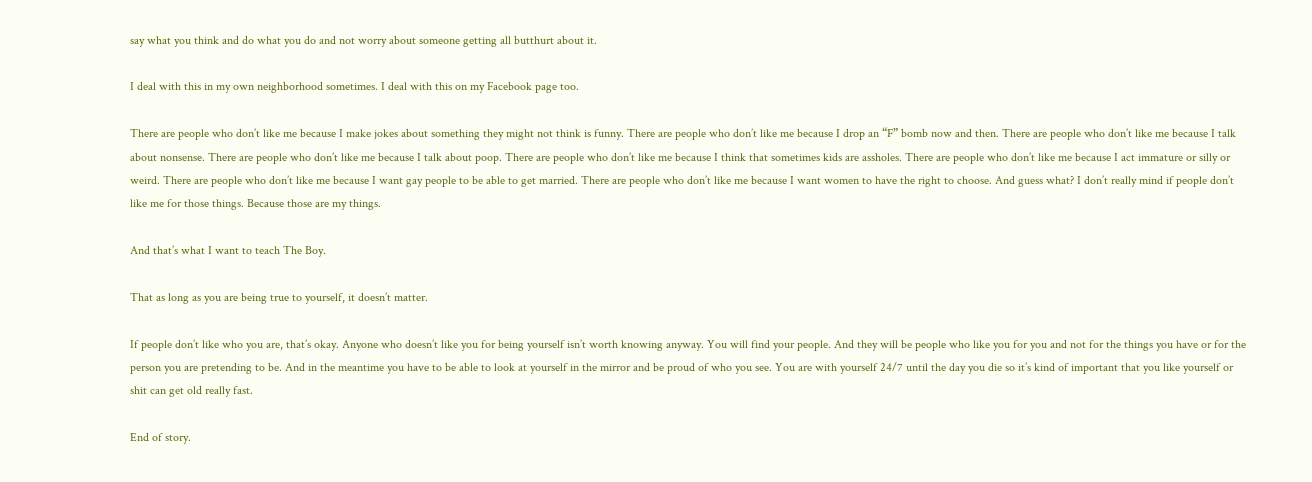say what you think and do what you do and not worry about someone getting all butthurt about it.

I deal with this in my own neighborhood sometimes. I deal with this on my Facebook page too.

There are people who don’t like me because I make jokes about something they might not think is funny. There are people who don’t like me because I drop an “F” bomb now and then. There are people who don’t like me because I talk about nonsense. There are people who don’t like me because I talk about poop. There are people who don’t like me because I think that sometimes kids are assholes. There are people who don’t like me because I act immature or silly or weird. There are people who don’t like me because I want gay people to be able to get married. There are people who don’t like me because I want women to have the right to choose. And guess what? I don’t really mind if people don’t like me for those things. Because those are my things.

And that’s what I want to teach The Boy.

That as long as you are being true to yourself, it doesn’t matter.

If people don’t like who you are, that’s okay. Anyone who doesn’t like you for being yourself isn’t worth knowing anyway. You will find your people. And they will be people who like you for you and not for the things you have or for the person you are pretending to be. And in the meantime you have to be able to look at yourself in the mirror and be proud of who you see. You are with yourself 24/7 until the day you die so it’s kind of important that you like yourself or shit can get old really fast.

End of story.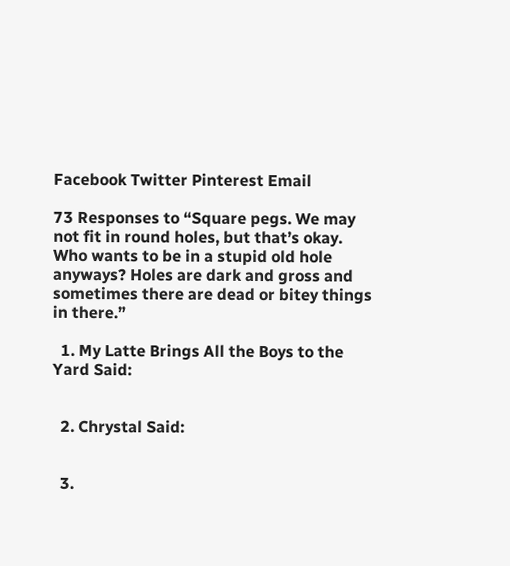Facebook Twitter Pinterest Email

73 Responses to “Square pegs. We may not fit in round holes, but that’s okay. Who wants to be in a stupid old hole anyways? Holes are dark and gross and sometimes there are dead or bitey things in there.”

  1. My Latte Brings All the Boys to the Yard Said:


  2. Chrystal Said:


  3.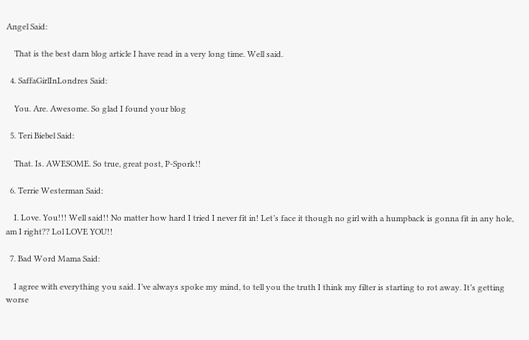Angel Said:

    That is the best darn blog article I have read in a very long time. Well said.

  4. SaffaGirlInLondres Said:

    You. Are. Awesome. So glad I found your blog

  5. Teri Biebel Said:

    That. Is. AWESOME. So true, great post, P-Spork!!

  6. Terrie Westerman Said:

    I. Love. You!!! Well said!! No matter how hard I tried I never fit in! Let’s face it though no girl with a humpback is gonna fit in any hole, am I right?? Lol LOVE YOU!!

  7. Bad Word Mama Said:

    I agree with everything you said. I’ve always spoke my mind, to tell you the truth I think my filter is starting to rot away. It’s getting worse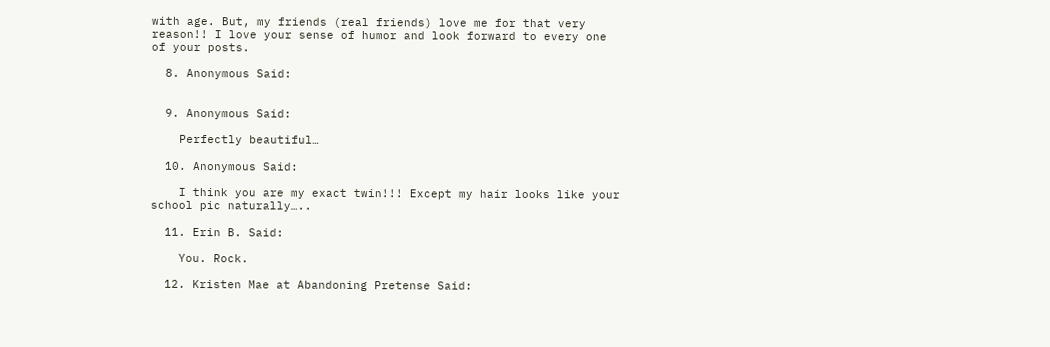with age. But, my friends (real friends) love me for that very reason!! I love your sense of humor and look forward to every one of your posts.

  8. Anonymous Said:


  9. Anonymous Said:

    Perfectly beautiful…

  10. Anonymous Said:

    I think you are my exact twin!!! Except my hair looks like your school pic naturally…..

  11. Erin B. Said:

    You. Rock.

  12. Kristen Mae at Abandoning Pretense Said: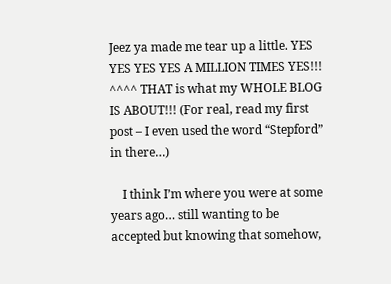Jeez ya made me tear up a little. YES YES YES YES A MILLION TIMES YES!!! ^^^^ THAT is what my WHOLE BLOG IS ABOUT!!! (For real, read my first post – I even used the word “Stepford” in there…)

    I think I’m where you were at some years ago… still wanting to be accepted but knowing that somehow,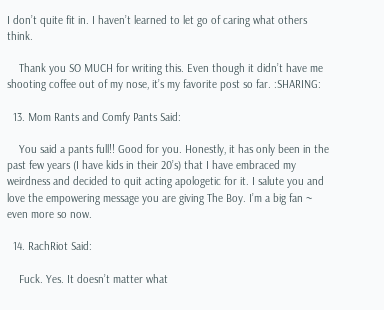I don’t quite fit in. I haven’t learned to let go of caring what others think.

    Thank you SO MUCH for writing this. Even though it didn’t have me shooting coffee out of my nose, it’s my favorite post so far. :SHARING:

  13. Mom Rants and Comfy Pants Said:

    You said a pants full!! Good for you. Honestly, it has only been in the past few years (I have kids in their 20’s) that I have embraced my weirdness and decided to quit acting apologetic for it. I salute you and love the empowering message you are giving The Boy. I’m a big fan ~ even more so now.

  14. RachRiot Said:

    Fuck. Yes. It doesn’t matter what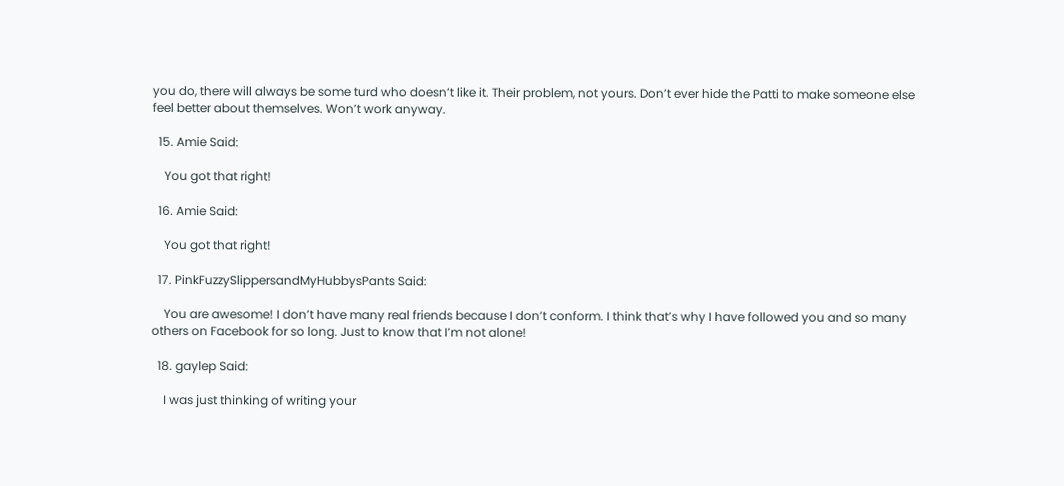you do, there will always be some turd who doesn’t like it. Their problem, not yours. Don’t ever hide the Patti to make someone else feel better about themselves. Won’t work anyway.

  15. Amie Said:

    You got that right!

  16. Amie Said:

    You got that right!

  17. PinkFuzzySlippersandMyHubbysPants Said:

    You are awesome! I don’t have many real friends because I don’t conform. I think that’s why I have followed you and so many others on Facebook for so long. Just to know that I’m not alone!

  18. gaylep Said:

    I was just thinking of writing your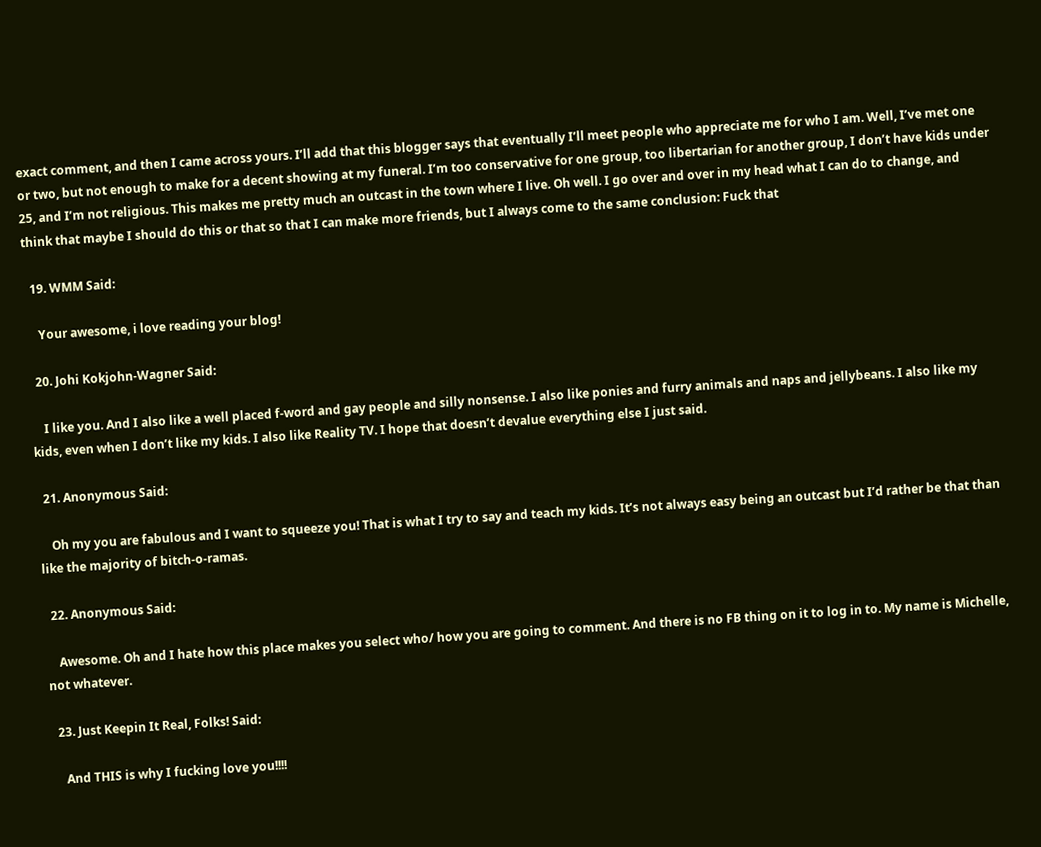exact comment, and then I came across yours. I’ll add that this blogger says that eventually I’ll meet people who appreciate me for who I am. Well, I’ve met one or two, but not enough to make for a decent showing at my funeral. I’m too conservative for one group, too libertarian for another group, I don’t have kids under 25, and I’m not religious. This makes me pretty much an outcast in the town where I live. Oh well. I go over and over in my head what I can do to change, and think that maybe I should do this or that so that I can make more friends, but I always come to the same conclusion: Fuck that

  19. WMM Said:

    Your awesome, i love reading your blog!

  20. Johi Kokjohn-Wagner Said:

    I like you. And I also like a well placed f-word and gay people and silly nonsense. I also like ponies and furry animals and naps and jellybeans. I also like my kids, even when I don’t like my kids. I also like Reality TV. I hope that doesn’t devalue everything else I just said.

  21. Anonymous Said:

    Oh my you are fabulous and I want to squeeze you! That is what I try to say and teach my kids. It’s not always easy being an outcast but I’d rather be that than like the majority of bitch-o-ramas.

  22. Anonymous Said:

    Awesome. Oh and I hate how this place makes you select who/ how you are going to comment. And there is no FB thing on it to log in to. My name is Michelle, not whatever.

  23. Just Keepin It Real, Folks! Said:

    And THIS is why I fucking love you!!!!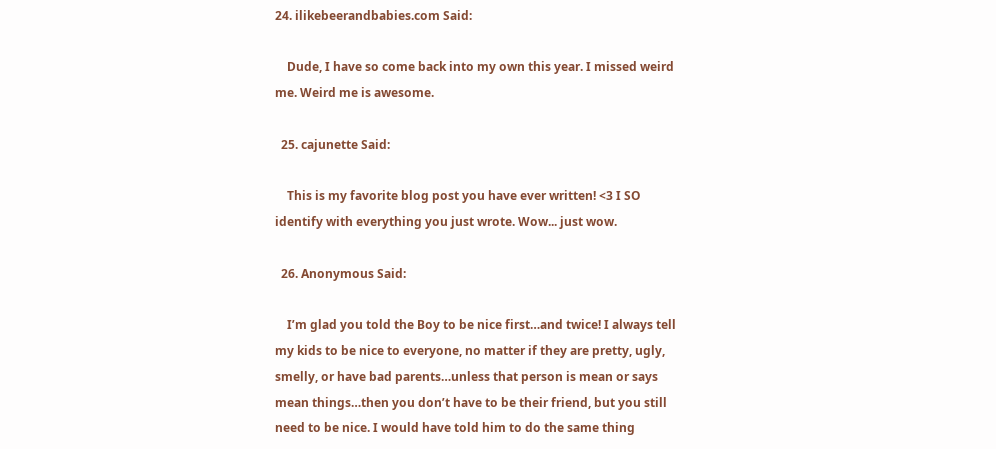24. ilikebeerandbabies.com Said:

    Dude, I have so come back into my own this year. I missed weird me. Weird me is awesome.

  25. cajunette Said:

    This is my favorite blog post you have ever written! <3 I SO identify with everything you just wrote. Wow... just wow.

  26. Anonymous Said:

    I’m glad you told the Boy to be nice first…and twice! I always tell my kids to be nice to everyone, no matter if they are pretty, ugly, smelly, or have bad parents…unless that person is mean or says mean things…then you don’t have to be their friend, but you still need to be nice. I would have told him to do the same thing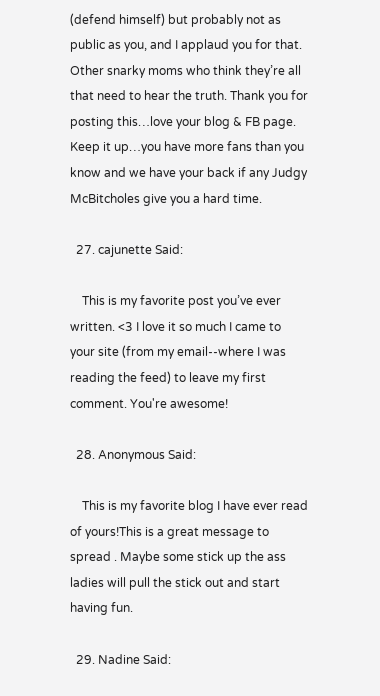(defend himself) but probably not as public as you, and I applaud you for that. Other snarky moms who think they’re all that need to hear the truth. Thank you for posting this…love your blog & FB page. Keep it up…you have more fans than you know and we have your back if any Judgy McBitcholes give you a hard time.

  27. cajunette Said:

    This is my favorite post you’ve ever written. <3 I love it so much I came to your site (from my email--where I was reading the feed) to leave my first comment. You're awesome!

  28. Anonymous Said:

    This is my favorite blog I have ever read of yours!This is a great message to spread . Maybe some stick up the ass ladies will pull the stick out and start having fun.

  29. Nadine Said: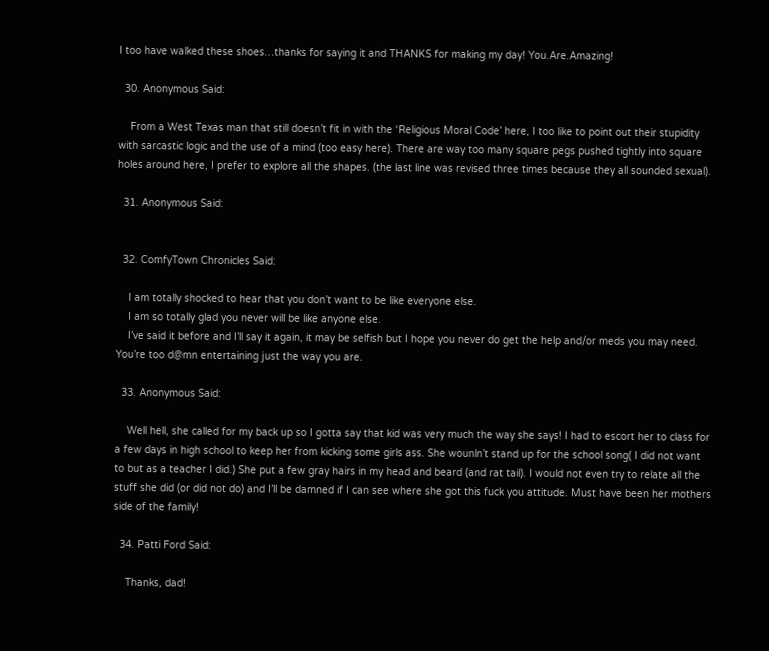I too have walked these shoes…thanks for saying it and THANKS for making my day! You.Are.Amazing!

  30. Anonymous Said:

    From a West Texas man that still doesn’t fit in with the ‘Religious Moral Code’ here, I too like to point out their stupidity with sarcastic logic and the use of a mind (too easy here). There are way too many square pegs pushed tightly into square holes around here, I prefer to explore all the shapes. (the last line was revised three times because they all sounded sexual).

  31. Anonymous Said:


  32. ComfyTown Chronicles Said:

    I am totally shocked to hear that you don’t want to be like everyone else.
    I am so totally glad you never will be like anyone else.
    I’ve said it before and I’ll say it again, it may be selfish but I hope you never do get the help and/or meds you may need. You’re too d@mn entertaining just the way you are.

  33. Anonymous Said:

    Well hell, she called for my back up so I gotta say that kid was very much the way she says! I had to escort her to class for a few days in high school to keep her from kicking some girls ass. She wounln’t stand up for the school song( I did not want to but as a teacher I did.) She put a few gray hairs in my head and beard (and rat tail). I would not even try to relate all the stuff she did (or did not do) and I’ll be damned if I can see where she got this fuck you attitude. Must have been her mothers side of the family!

  34. Patti Ford Said:

    Thanks, dad!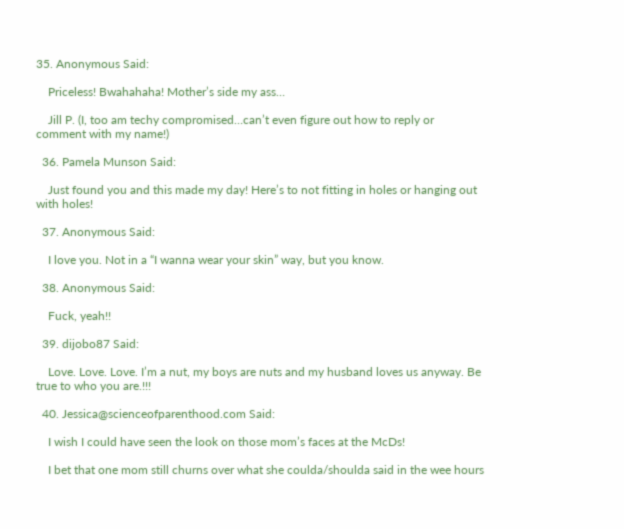35. Anonymous Said:

    Priceless! Bwahahaha! Mother’s side my ass…

    Jill P. (I, too am techy compromised…can’t even figure out how to reply or comment with my name!)

  36. Pamela Munson Said:

    Just found you and this made my day! Here’s to not fitting in holes or hanging out with holes!

  37. Anonymous Said:

    I love you. Not in a “I wanna wear your skin” way, but you know.

  38. Anonymous Said:

    Fuck, yeah!!

  39. dijobo87 Said:

    Love. Love. Love. I’m a nut, my boys are nuts and my husband loves us anyway. Be true to who you are.!!!

  40. Jessica@scienceofparenthood.com Said:

    I wish I could have seen the look on those mom’s faces at the McDs!

    I bet that one mom still churns over what she coulda/shoulda said in the wee hours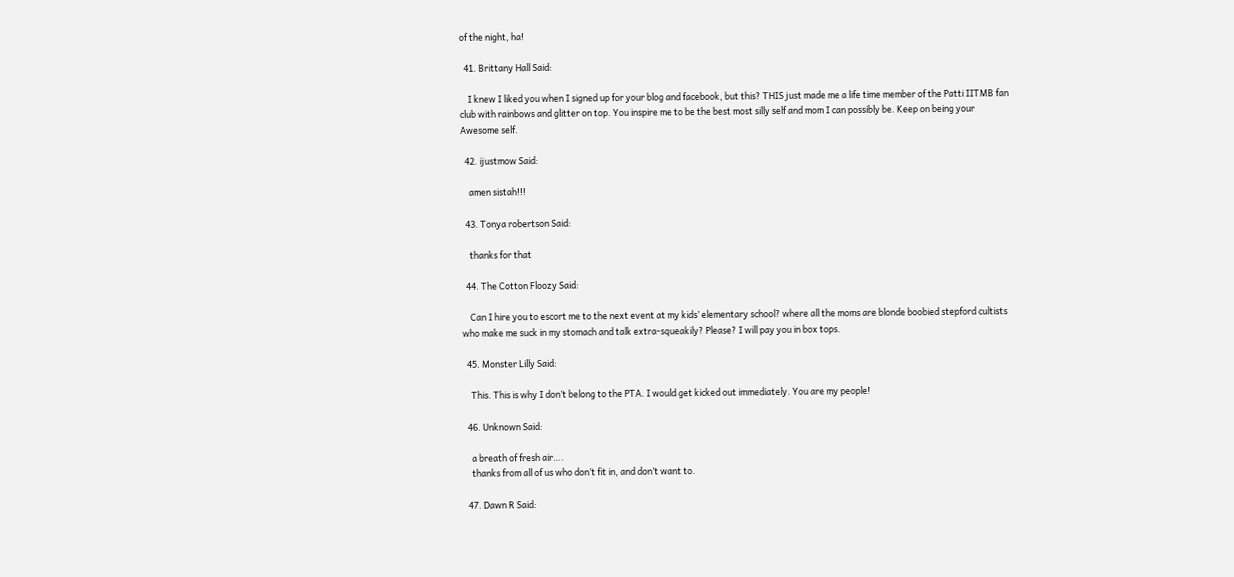of the night, ha!

  41. Brittany Hall Said:

    I knew I liked you when I signed up for your blog and facebook, but this? THIS just made me a life time member of the Patti IITMB fan club with rainbows and glitter on top. You inspire me to be the best most silly self and mom I can possibly be. Keep on being your Awesome self.

  42. ijustmow Said:

    amen sistah!!!

  43. Tonya robertson Said:

    thanks for that

  44. The Cotton Floozy Said:

    Can I hire you to escort me to the next event at my kids’ elementary school? where all the moms are blonde boobied stepford cultists who make me suck in my stomach and talk extra-squeakily? Please? I will pay you in box tops.

  45. Monster Lilly Said:

    This. This is why I don’t belong to the PTA. I would get kicked out immediately. You are my people!

  46. Unknown Said:

    a breath of fresh air….
    thanks from all of us who don’t fit in, and don’t want to.

  47. Dawn R Said: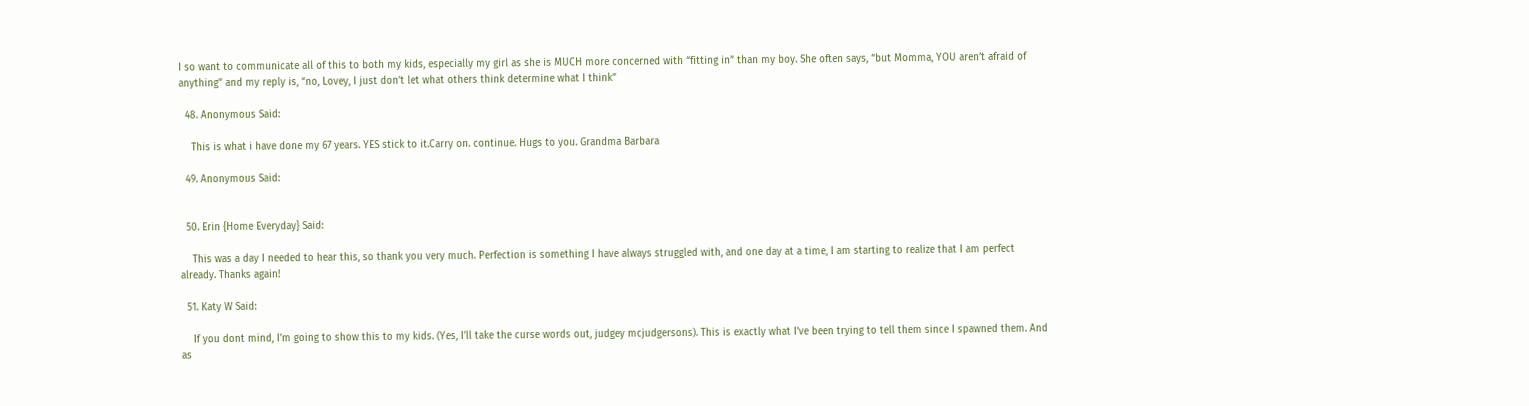I so want to communicate all of this to both my kids, especially my girl as she is MUCH more concerned with “fitting in” than my boy. She often says, “but Momma, YOU aren’t afraid of anything” and my reply is, “no, Lovey, I just don’t let what others think determine what I think”

  48. Anonymous Said:

    This is what i have done my 67 years. YES stick to it.Carry on. continue. Hugs to you. Grandma Barbara

  49. Anonymous Said:


  50. Erin {Home Everyday} Said:

    This was a day I needed to hear this, so thank you very much. Perfection is something I have always struggled with, and one day at a time, I am starting to realize that I am perfect already. Thanks again!

  51. Katy W Said:

    If you dont mind, I’m going to show this to my kids. (Yes, I’ll take the curse words out, judgey mcjudgersons). This is exactly what I’ve been trying to tell them since I spawned them. And as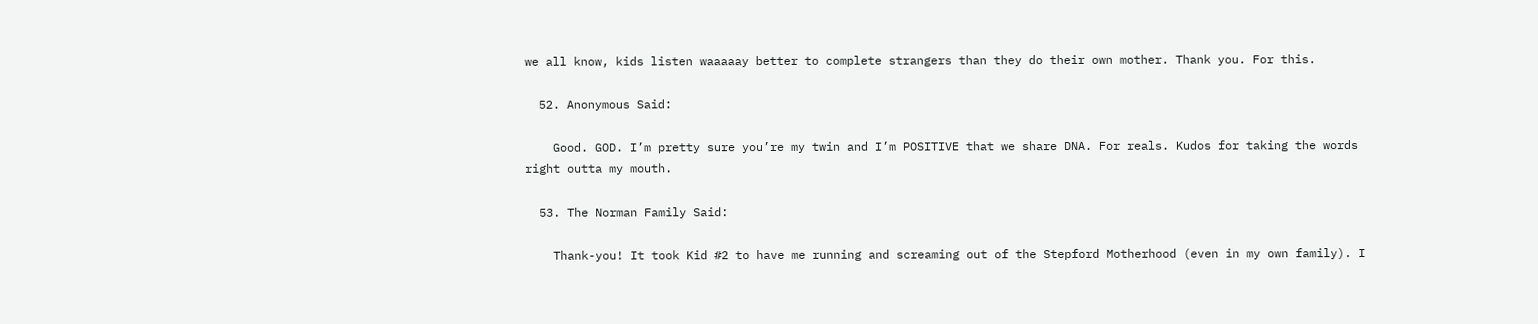we all know, kids listen waaaaay better to complete strangers than they do their own mother. Thank you. For this.

  52. Anonymous Said:

    Good. GOD. I’m pretty sure you’re my twin and I’m POSITIVE that we share DNA. For reals. Kudos for taking the words right outta my mouth.

  53. The Norman Family Said:

    Thank-you! It took Kid #2 to have me running and screaming out of the Stepford Motherhood (even in my own family). I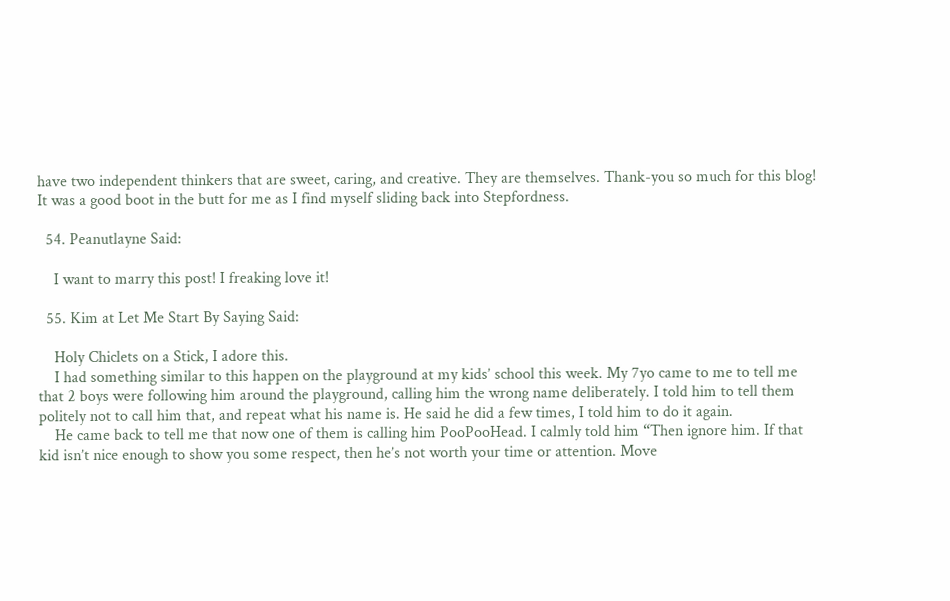have two independent thinkers that are sweet, caring, and creative. They are themselves. Thank-you so much for this blog! It was a good boot in the butt for me as I find myself sliding back into Stepfordness.

  54. Peanutlayne Said:

    I want to marry this post! I freaking love it!

  55. Kim at Let Me Start By Saying Said:

    Holy Chiclets on a Stick, I adore this.
    I had something similar to this happen on the playground at my kids’ school this week. My 7yo came to me to tell me that 2 boys were following him around the playground, calling him the wrong name deliberately. I told him to tell them politely not to call him that, and repeat what his name is. He said he did a few times, I told him to do it again.
    He came back to tell me that now one of them is calling him PooPooHead. I calmly told him “Then ignore him. If that kid isn’t nice enough to show you some respect, then he’s not worth your time or attention. Move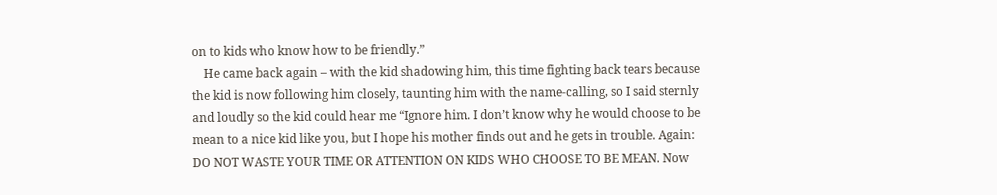on to kids who know how to be friendly.”
    He came back again – with the kid shadowing him, this time fighting back tears because the kid is now following him closely, taunting him with the name-calling, so I said sternly and loudly so the kid could hear me “Ignore him. I don’t know why he would choose to be mean to a nice kid like you, but I hope his mother finds out and he gets in trouble. Again: DO NOT WASTE YOUR TIME OR ATTENTION ON KIDS WHO CHOOSE TO BE MEAN. Now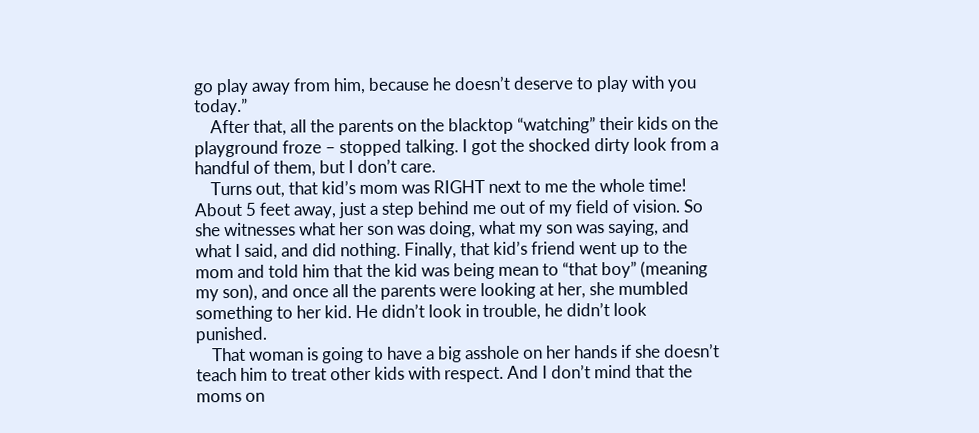go play away from him, because he doesn’t deserve to play with you today.”
    After that, all the parents on the blacktop “watching” their kids on the playground froze – stopped talking. I got the shocked dirty look from a handful of them, but I don’t care.
    Turns out, that kid’s mom was RIGHT next to me the whole time! About 5 feet away, just a step behind me out of my field of vision. So she witnesses what her son was doing, what my son was saying, and what I said, and did nothing. Finally, that kid’s friend went up to the mom and told him that the kid was being mean to “that boy” (meaning my son), and once all the parents were looking at her, she mumbled something to her kid. He didn’t look in trouble, he didn’t look punished.
    That woman is going to have a big asshole on her hands if she doesn’t teach him to treat other kids with respect. And I don’t mind that the moms on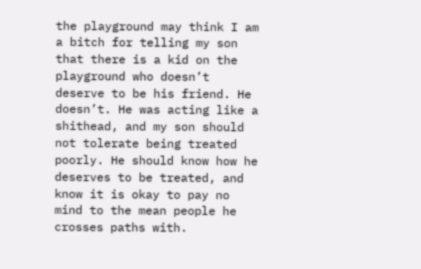the playground may think I am a bitch for telling my son that there is a kid on the playground who doesn’t deserve to be his friend. He doesn’t. He was acting like a shithead, and my son should not tolerate being treated poorly. He should know how he deserves to be treated, and know it is okay to pay no mind to the mean people he crosses paths with.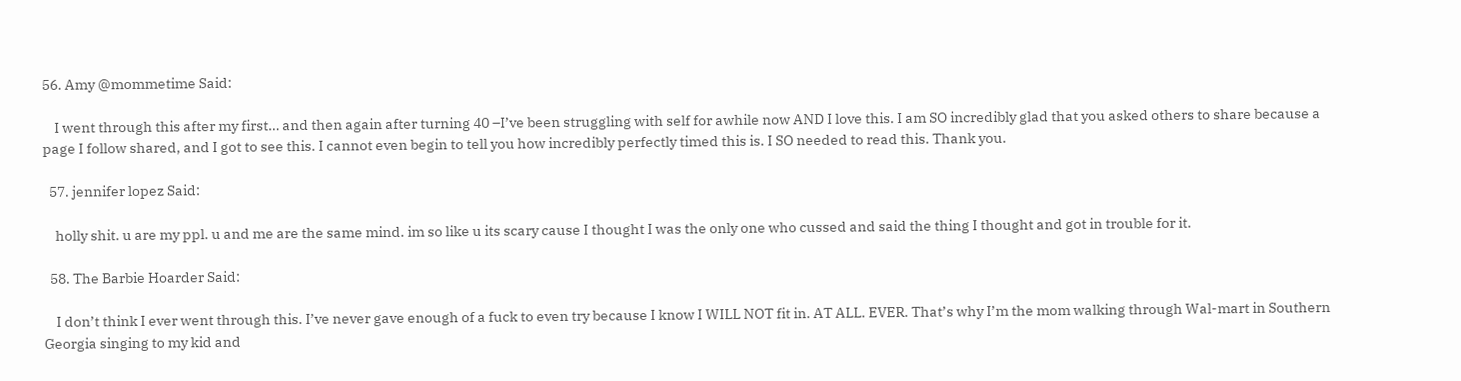56. Amy @mommetime Said:

    I went through this after my first… and then again after turning 40 –I’ve been struggling with self for awhile now AND I love this. I am SO incredibly glad that you asked others to share because a page I follow shared, and I got to see this. I cannot even begin to tell you how incredibly perfectly timed this is. I SO needed to read this. Thank you.

  57. jennifer lopez Said:

    holly shit. u are my ppl. u and me are the same mind. im so like u its scary cause I thought I was the only one who cussed and said the thing I thought and got in trouble for it.

  58. The Barbie Hoarder Said:

    I don’t think I ever went through this. I’ve never gave enough of a fuck to even try because I know I WILL NOT fit in. AT ALL. EVER. That’s why I’m the mom walking through Wal-mart in Southern Georgia singing to my kid and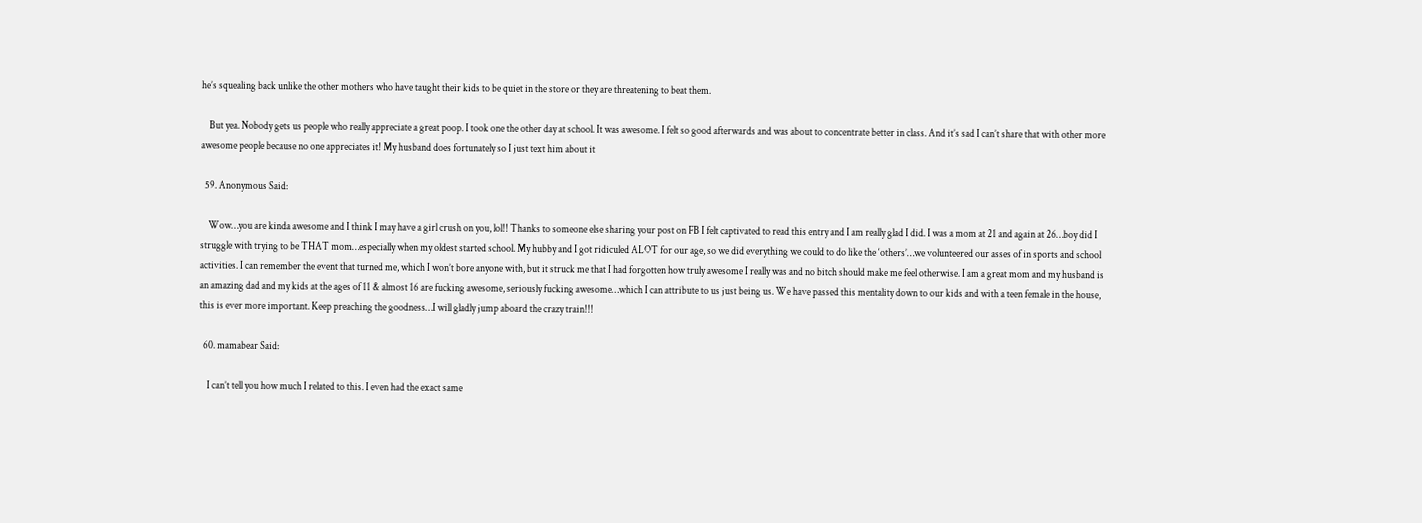he’s squealing back unlike the other mothers who have taught their kids to be quiet in the store or they are threatening to beat them.

    But yea. Nobody gets us people who really appreciate a great poop. I took one the other day at school. It was awesome. I felt so good afterwards and was about to concentrate better in class. And it’s sad I can’t share that with other more awesome people because no one appreciates it! My husband does fortunately so I just text him about it

  59. Anonymous Said:

    Wow…you are kinda awesome and I think I may have a girl crush on you, lol!! Thanks to someone else sharing your post on FB I felt captivated to read this entry and I am really glad I did. I was a mom at 21 and again at 26…boy did I struggle with trying to be THAT mom…especially when my oldest started school. My hubby and I got ridiculed ALOT for our age, so we did everything we could to do like the ‘others’…we volunteered our asses of in sports and school activities. I can remember the event that turned me, which I won’t bore anyone with, but it struck me that I had forgotten how truly awesome I really was and no bitch should make me feel otherwise. I am a great mom and my husband is an amazing dad and my kids at the ages of 11 & almost 16 are fucking awesome, seriously fucking awesome…which I can attribute to us just being us. We have passed this mentality down to our kids and with a teen female in the house, this is ever more important. Keep preaching the goodness…I will gladly jump aboard the crazy train!!!

  60. mamabear Said:

    I can’t tell you how much I related to this. I even had the exact same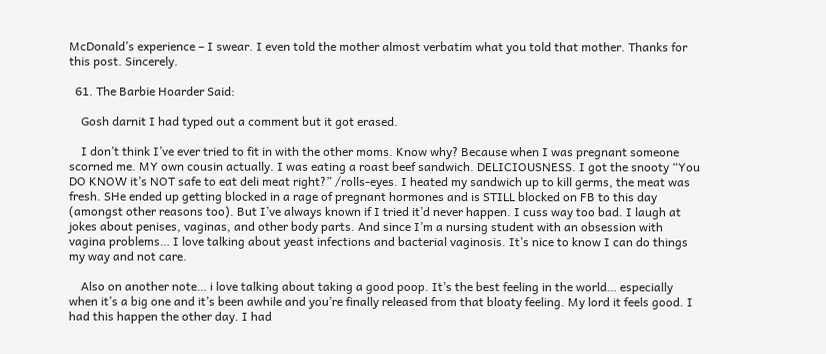McDonald’s experience – I swear. I even told the mother almost verbatim what you told that mother. Thanks for this post. Sincerely.

  61. The Barbie Hoarder Said:

    Gosh darnit I had typed out a comment but it got erased.

    I don’t think I’ve ever tried to fit in with the other moms. Know why? Because when I was pregnant someone scorned me. MY own cousin actually. I was eating a roast beef sandwich. DELICIOUSNESS. I got the snooty “You DO KNOW it’s NOT safe to eat deli meat right?” /rolls-eyes. I heated my sandwich up to kill germs, the meat was fresh. SHe ended up getting blocked in a rage of pregnant hormones and is STILL blocked on FB to this day (amongst other reasons too). But I’ve always known if I tried it’d never happen. I cuss way too bad. I laugh at jokes about penises, vaginas, and other body parts. And since I’m a nursing student with an obsession with vagina problems… I love talking about yeast infections and bacterial vaginosis. It’s nice to know I can do things my way and not care.

    Also on another note… i love talking about taking a good poop. It’s the best feeling in the world… especially when it’s a big one and it’s been awhile and you’re finally released from that bloaty feeling. My lord it feels good. I had this happen the other day. I had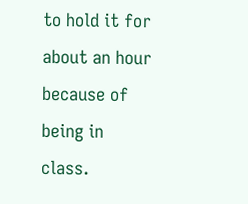to hold it for about an hour because of being in class.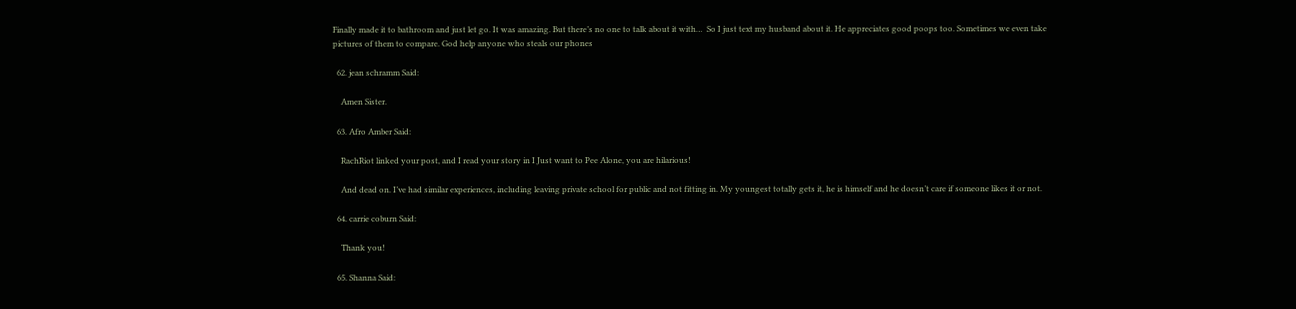Finally made it to bathroom and just let go. It was amazing. But there’s no one to talk about it with…  So I just text my husband about it. He appreciates good poops too. Sometimes we even take pictures of them to compare. God help anyone who steals our phones

  62. jean schramm Said:

    Amen Sister.

  63. Afro Amber Said:

    RachRiot linked your post, and I read your story in I Just want to Pee Alone, you are hilarious!

    And dead on. I’ve had similar experiences, including leaving private school for public and not fitting in. My youngest totally gets it, he is himself and he doesn’t care if someone likes it or not.

  64. carrie coburn Said:

    Thank you!

  65. Shanna Said: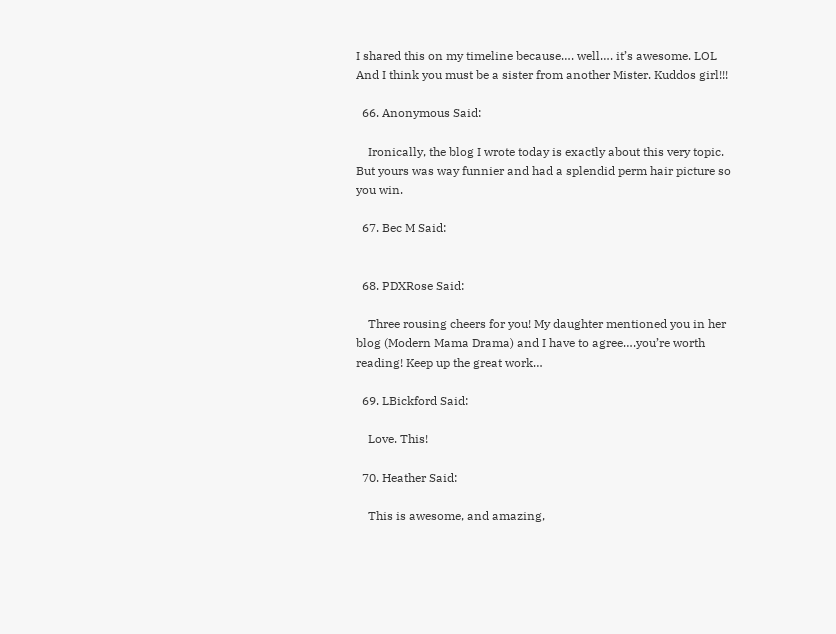I shared this on my timeline because…. well…. it’s awesome. LOL And I think you must be a sister from another Mister. Kuddos girl!!!

  66. Anonymous Said:

    Ironically, the blog I wrote today is exactly about this very topic. But yours was way funnier and had a splendid perm hair picture so you win.

  67. Bec M Said:


  68. PDXRose Said:

    Three rousing cheers for you! My daughter mentioned you in her blog (Modern Mama Drama) and I have to agree….you’re worth reading! Keep up the great work…

  69. LBickford Said:

    Love. This!

  70. Heather Said:

    This is awesome, and amazing,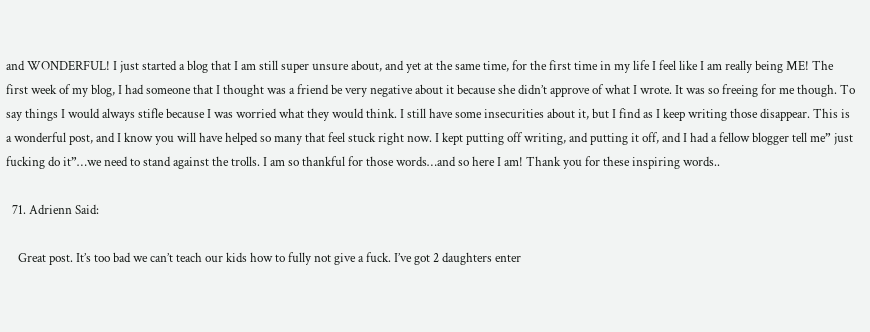and WONDERFUL! I just started a blog that I am still super unsure about, and yet at the same time, for the first time in my life I feel like I am really being ME! The first week of my blog, I had someone that I thought was a friend be very negative about it because she didn’t approve of what I wrote. It was so freeing for me though. To say things I would always stifle because I was worried what they would think. I still have some insecurities about it, but I find as I keep writing those disappear. This is a wonderful post, and I know you will have helped so many that feel stuck right now. I kept putting off writing, and putting it off, and I had a fellow blogger tell me” just fucking do it”…we need to stand against the trolls. I am so thankful for those words…and so here I am! Thank you for these inspiring words..

  71. Adrienn Said:

    Great post. It’s too bad we can’t teach our kids how to fully not give a fuck. I’ve got 2 daughters enter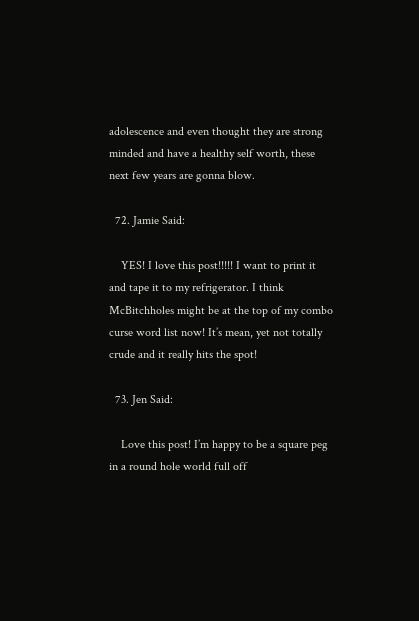adolescence and even thought they are strong minded and have a healthy self worth, these next few years are gonna blow.

  72. Jamie Said:

    YES! I love this post!!!!! I want to print it and tape it to my refrigerator. I think McBitchholes might be at the top of my combo curse word list now! It’s mean, yet not totally crude and it really hits the spot!

  73. Jen Said:

    Love this post! I’m happy to be a square peg in a round hole world full off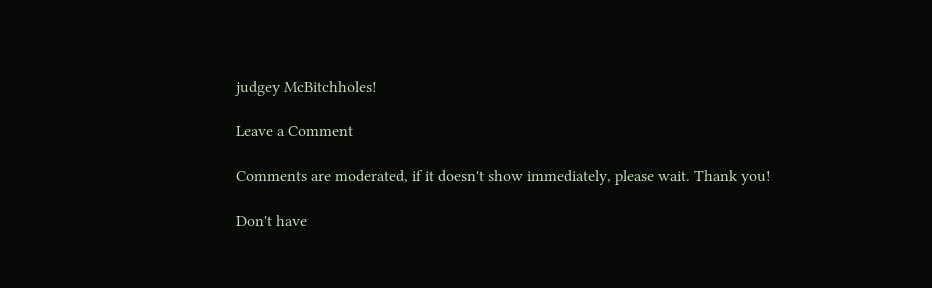judgey McBitchholes!

Leave a Comment

Comments are moderated, if it doesn't show immediately, please wait. Thank you!

Don't have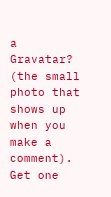a Gravatar? (the small photo that shows up when you make a comment). Get one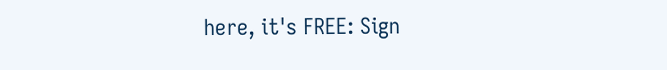here, it's FREE: Sign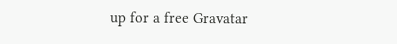up for a free Gravatar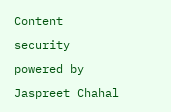Content security powered by Jaspreet Chahal